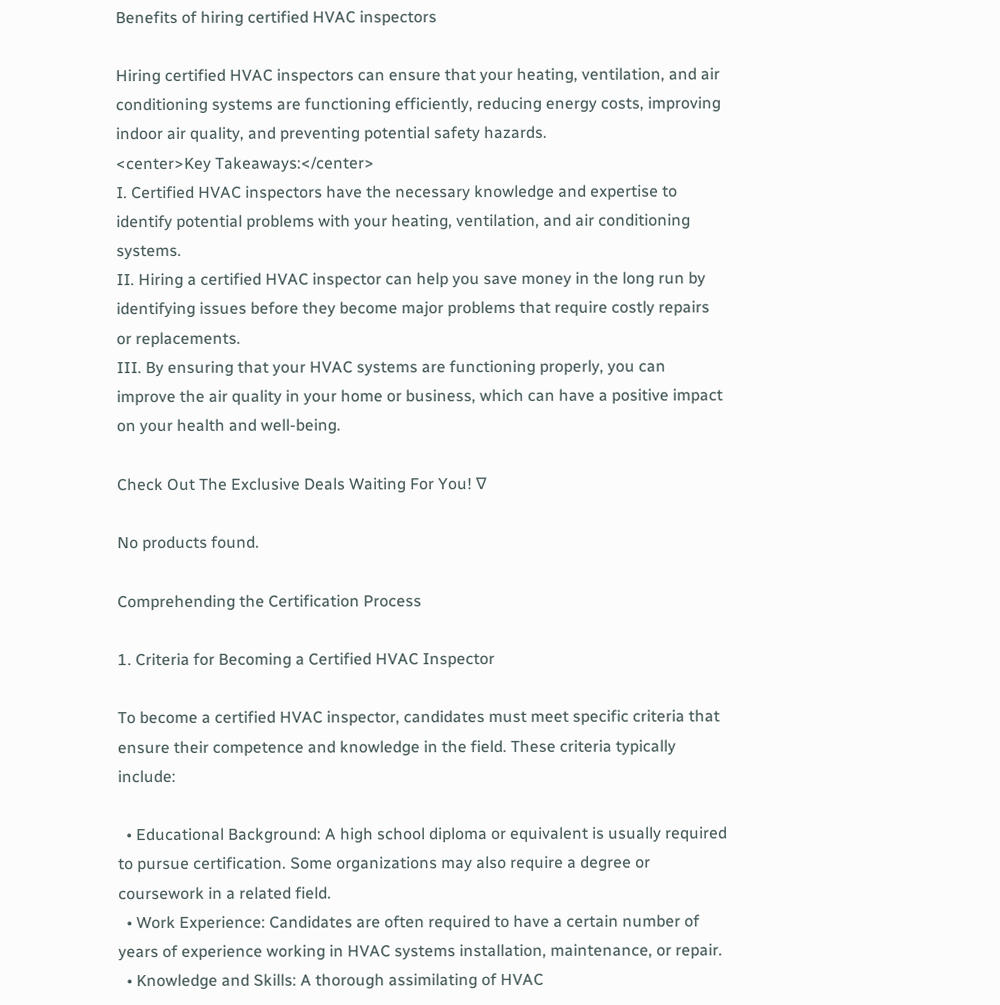Benefits of hiring certified HVAC inspectors

Hiring certified HVAC inspectors can ensure that your heating, ventilation, and air conditioning systems are functioning efficiently, reducing energy costs, improving indoor air quality, and preventing potential safety hazards.
<center>Key Takeaways:</center>
I. Certified HVAC inspectors have the necessary knowledge and expertise to identify potential problems with your heating, ventilation, and air conditioning systems.
II. Hiring a certified HVAC inspector can help you save money in the long run by identifying issues before they become major problems that require costly repairs or replacements.
III. By ensuring that your HVAC systems are functioning properly, you can improve the air quality in your home or business, which can have a positive impact on your health and well-being.

Check Out The Exclusive Deals Waiting For You! ∇

No products found.

Comprehending the Certification Process

1. Criteria for Becoming a Certified HVAC Inspector

To become a certified HVAC inspector, candidates must meet specific criteria that ensure their competence and knowledge in the field. These criteria typically include:

  • Educational Background: A high school diploma or equivalent is usually required to pursue certification. Some organizations may also require a degree or coursework in a related field.
  • Work Experience: Candidates are often required to have a certain number of years of experience working in HVAC systems installation, maintenance, or repair.
  • Knowledge and Skills: A thorough assimilating of HVAC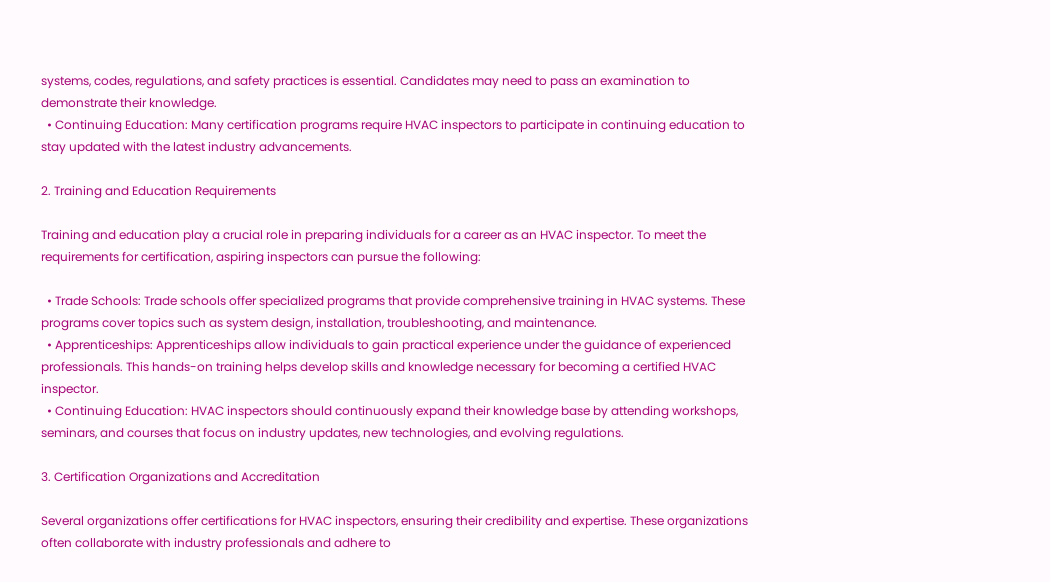systems, codes, regulations, and safety practices is essential. Candidates may need to pass an examination to demonstrate their knowledge.
  • Continuing Education: Many certification programs require HVAC inspectors to participate in continuing education to stay updated with the latest industry advancements.

2. Training and Education Requirements

Training and education play a crucial role in preparing individuals for a career as an HVAC inspector. To meet the requirements for certification, aspiring inspectors can pursue the following:

  • Trade Schools: Trade schools offer specialized programs that provide comprehensive training in HVAC systems. These programs cover topics such as system design, installation, troubleshooting, and maintenance.
  • Apprenticeships: Apprenticeships allow individuals to gain practical experience under the guidance of experienced professionals. This hands-on training helps develop skills and knowledge necessary for becoming a certified HVAC inspector.
  • Continuing Education: HVAC inspectors should continuously expand their knowledge base by attending workshops, seminars, and courses that focus on industry updates, new technologies, and evolving regulations.

3. Certification Organizations and Accreditation

Several organizations offer certifications for HVAC inspectors, ensuring their credibility and expertise. These organizations often collaborate with industry professionals and adhere to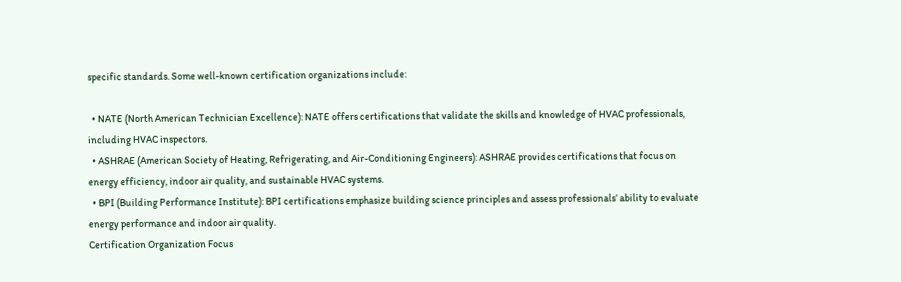specific standards. Some well-known certification organizations include:

  • NATE (North American Technician Excellence): NATE offers certifications that validate the skills and knowledge of HVAC professionals, including HVAC inspectors.
  • ASHRAE (American Society of Heating, Refrigerating, and Air-Conditioning Engineers): ASHRAE provides certifications that focus on energy efficiency, indoor air quality, and sustainable HVAC systems.
  • BPI (Building Performance Institute): BPI certifications emphasize building science principles and assess professionals’ ability to evaluate energy performance and indoor air quality.
Certification Organization Focus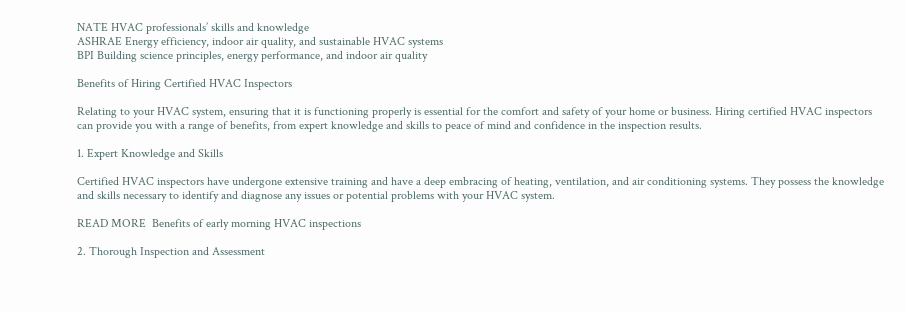NATE HVAC professionals’ skills and knowledge
ASHRAE Energy efficiency, indoor air quality, and sustainable HVAC systems
BPI Building science principles, energy performance, and indoor air quality

Benefits of Hiring Certified HVAC Inspectors

Relating to your HVAC system, ensuring that it is functioning properly is essential for the comfort and safety of your home or business. Hiring certified HVAC inspectors can provide you with a range of benefits, from expert knowledge and skills to peace of mind and confidence in the inspection results.

1. Expert Knowledge and Skills

Certified HVAC inspectors have undergone extensive training and have a deep embracing of heating, ventilation, and air conditioning systems. They possess the knowledge and skills necessary to identify and diagnose any issues or potential problems with your HVAC system.

READ MORE  Benefits of early morning HVAC inspections

2. Thorough Inspection and Assessment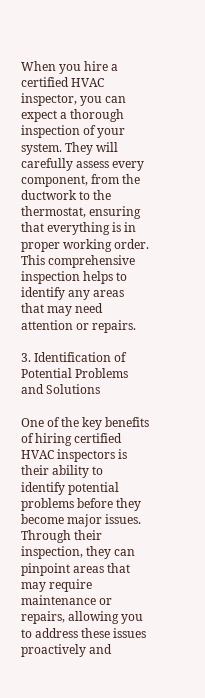When you hire a certified HVAC inspector, you can expect a thorough inspection of your system. They will carefully assess every component, from the ductwork to the thermostat, ensuring that everything is in proper working order. This comprehensive inspection helps to identify any areas that may need attention or repairs.

3. Identification of Potential Problems and Solutions

One of the key benefits of hiring certified HVAC inspectors is their ability to identify potential problems before they become major issues. Through their inspection, they can pinpoint areas that may require maintenance or repairs, allowing you to address these issues proactively and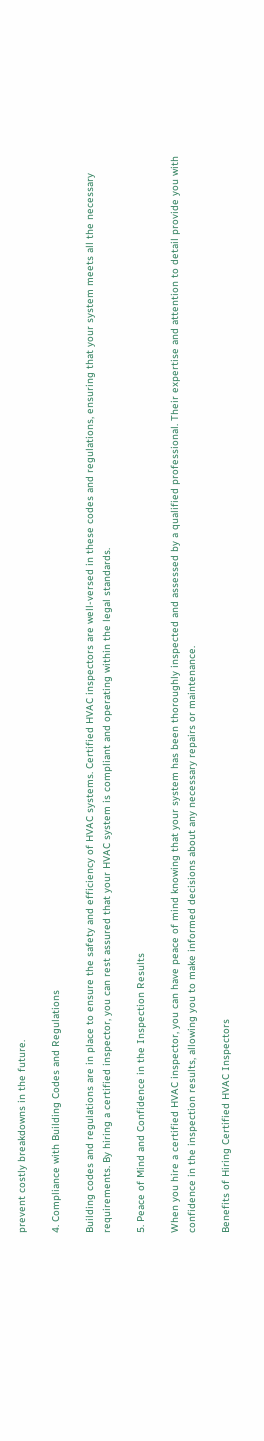prevent costly breakdowns in the future.

4. Compliance with Building Codes and Regulations

Building codes and regulations are in place to ensure the safety and efficiency of HVAC systems. Certified HVAC inspectors are well-versed in these codes and regulations, ensuring that your system meets all the necessary requirements. By hiring a certified inspector, you can rest assured that your HVAC system is compliant and operating within the legal standards.

5. Peace of Mind and Confidence in the Inspection Results

When you hire a certified HVAC inspector, you can have peace of mind knowing that your system has been thoroughly inspected and assessed by a qualified professional. Their expertise and attention to detail provide you with confidence in the inspection results, allowing you to make informed decisions about any necessary repairs or maintenance.

Benefits of Hiring Certified HVAC Inspectors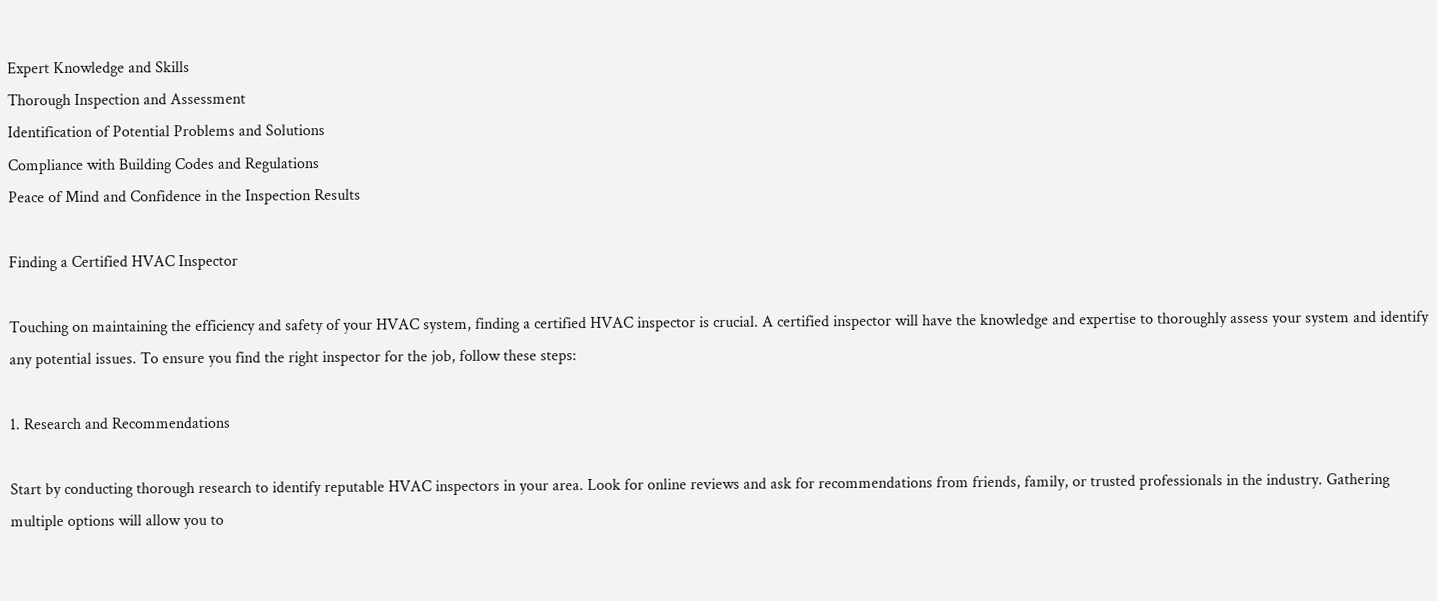Expert Knowledge and Skills
Thorough Inspection and Assessment
Identification of Potential Problems and Solutions
Compliance with Building Codes and Regulations
Peace of Mind and Confidence in the Inspection Results

Finding a Certified HVAC Inspector

Touching on maintaining the efficiency and safety of your HVAC system, finding a certified HVAC inspector is crucial. A certified inspector will have the knowledge and expertise to thoroughly assess your system and identify any potential issues. To ensure you find the right inspector for the job, follow these steps:

1. Research and Recommendations

Start by conducting thorough research to identify reputable HVAC inspectors in your area. Look for online reviews and ask for recommendations from friends, family, or trusted professionals in the industry. Gathering multiple options will allow you to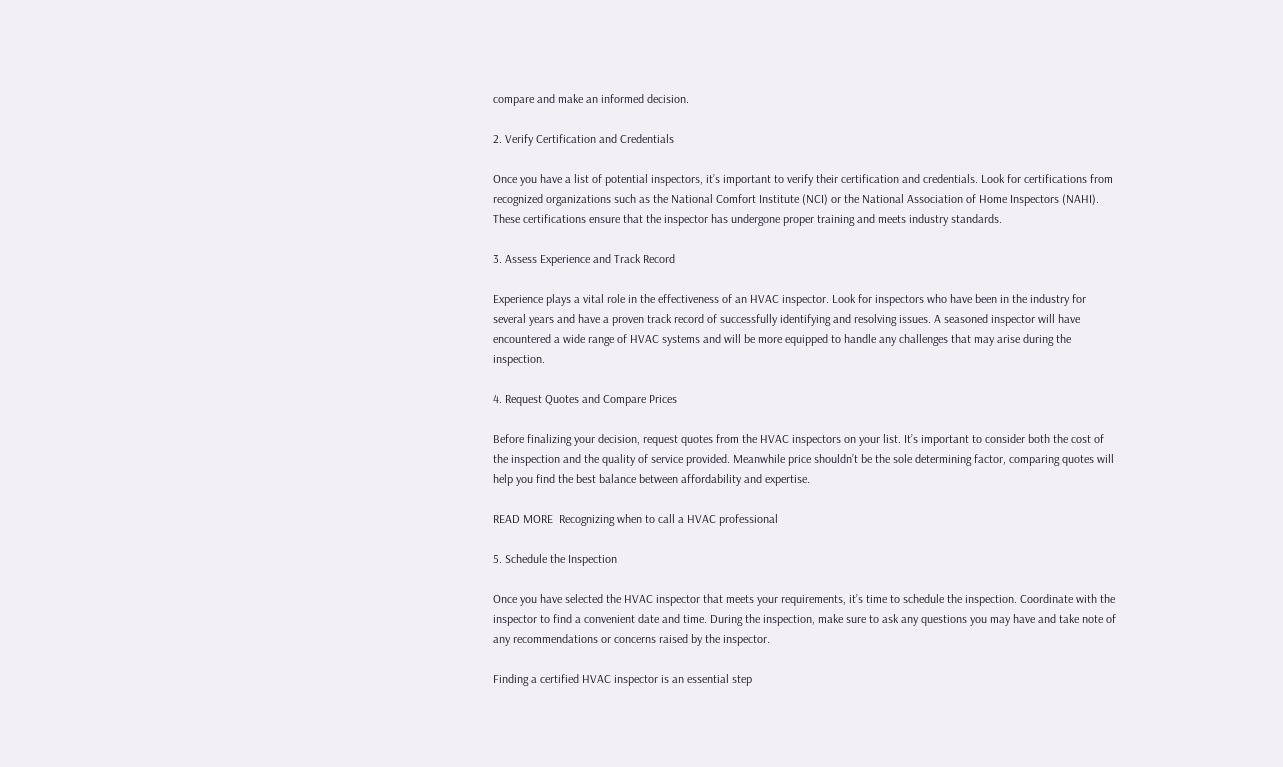compare and make an informed decision.

2. Verify Certification and Credentials

Once you have a list of potential inspectors, it’s important to verify their certification and credentials. Look for certifications from recognized organizations such as the National Comfort Institute (NCI) or the National Association of Home Inspectors (NAHI). These certifications ensure that the inspector has undergone proper training and meets industry standards.

3. Assess Experience and Track Record

Experience plays a vital role in the effectiveness of an HVAC inspector. Look for inspectors who have been in the industry for several years and have a proven track record of successfully identifying and resolving issues. A seasoned inspector will have encountered a wide range of HVAC systems and will be more equipped to handle any challenges that may arise during the inspection.

4. Request Quotes and Compare Prices

Before finalizing your decision, request quotes from the HVAC inspectors on your list. It’s important to consider both the cost of the inspection and the quality of service provided. Meanwhile price shouldn’t be the sole determining factor, comparing quotes will help you find the best balance between affordability and expertise.

READ MORE  Recognizing when to call a HVAC professional

5. Schedule the Inspection

Once you have selected the HVAC inspector that meets your requirements, it’s time to schedule the inspection. Coordinate with the inspector to find a convenient date and time. During the inspection, make sure to ask any questions you may have and take note of any recommendations or concerns raised by the inspector.

Finding a certified HVAC inspector is an essential step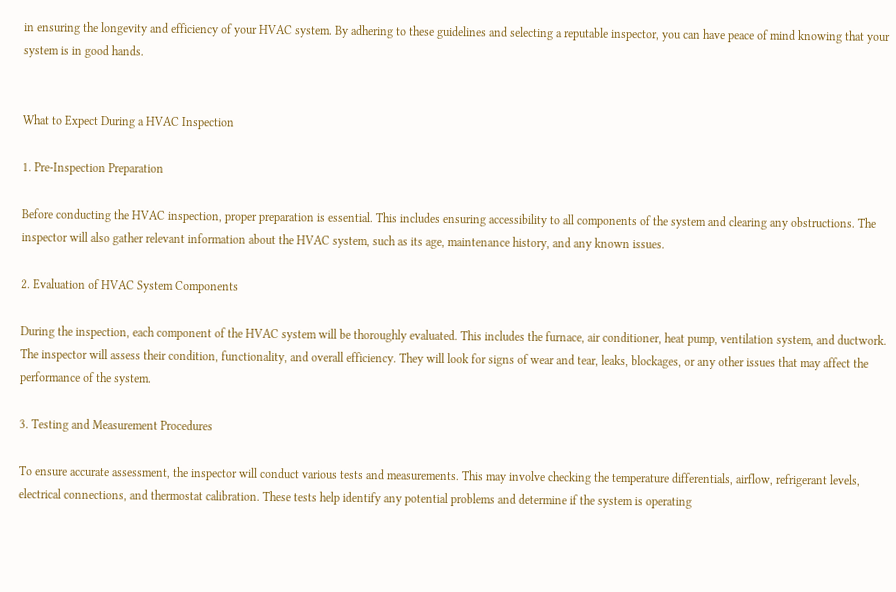in ensuring the longevity and efficiency of your HVAC system. By adhering to these guidelines and selecting a reputable inspector, you can have peace of mind knowing that your system is in good hands.


What to Expect During a HVAC Inspection

1. Pre-Inspection Preparation

Before conducting the HVAC inspection, proper preparation is essential. This includes ensuring accessibility to all components of the system and clearing any obstructions. The inspector will also gather relevant information about the HVAC system, such as its age, maintenance history, and any known issues.

2. Evaluation of HVAC System Components

During the inspection, each component of the HVAC system will be thoroughly evaluated. This includes the furnace, air conditioner, heat pump, ventilation system, and ductwork. The inspector will assess their condition, functionality, and overall efficiency. They will look for signs of wear and tear, leaks, blockages, or any other issues that may affect the performance of the system.

3. Testing and Measurement Procedures

To ensure accurate assessment, the inspector will conduct various tests and measurements. This may involve checking the temperature differentials, airflow, refrigerant levels, electrical connections, and thermostat calibration. These tests help identify any potential problems and determine if the system is operating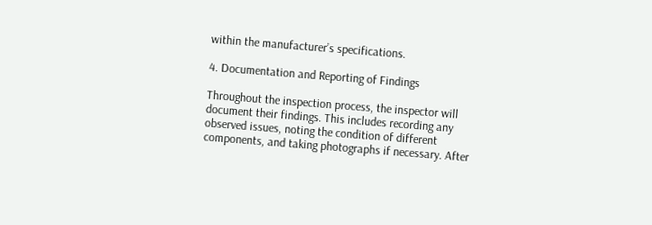within the manufacturer’s specifications.

4. Documentation and Reporting of Findings

Throughout the inspection process, the inspector will document their findings. This includes recording any observed issues, noting the condition of different components, and taking photographs if necessary. After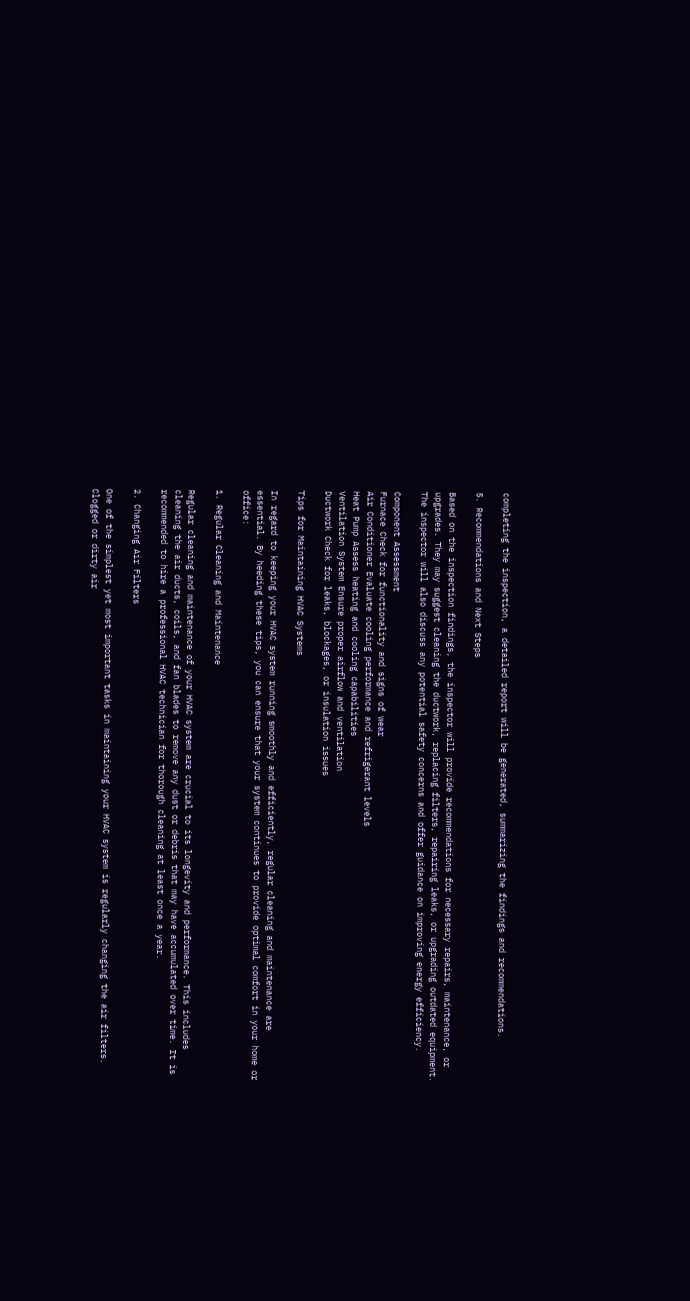completing the inspection, a detailed report will be generated, summarizing the findings and recommendations.

5. Recommendations and Next Steps

Based on the inspection findings, the inspector will provide recommendations for necessary repairs, maintenance, or upgrades. They may suggest cleaning the ductwork, replacing filters, repairing leaks, or upgrading outdated equipment. The inspector will also discuss any potential safety concerns and offer guidance on improving energy efficiency.

Component Assessment
Furnace Check for functionality and signs of wear
Air Conditioner Evaluate cooling performance and refrigerant levels
Heat Pump Assess heating and cooling capabilities
Ventilation System Ensure proper airflow and ventilation
Ductwork Check for leaks, blockages, or insulation issues

Tips for Maintaining HVAC Systems

In regard to keeping your HVAC system running smoothly and efficiently, regular cleaning and maintenance are essential. By heeding these tips, you can ensure that your system continues to provide optimal comfort in your home or office:

1. Regular Cleaning and Maintenance

Regular cleaning and maintenance of your HVAC system are crucial to its longevity and performance. This includes cleaning the air ducts, coils, and fan blades to remove any dust or debris that may have accumulated over time. It is recommended to hire a professional HVAC technician for thorough cleaning at least once a year.

2. Changing Air Filters

One of the simplest yet most important tasks in maintaining your HVAC system is regularly changing the air filters. Clogged or dirty air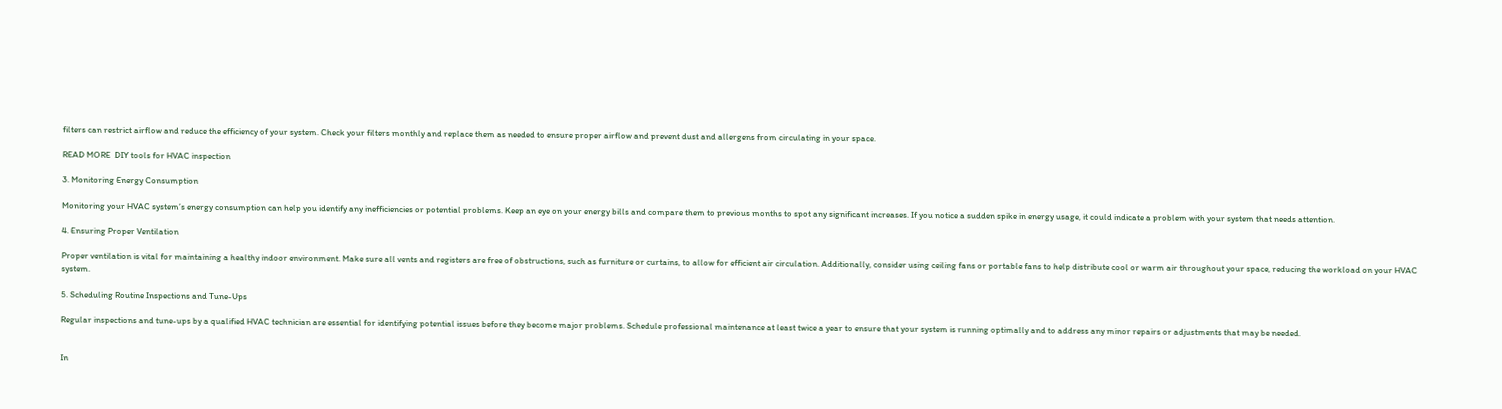filters can restrict airflow and reduce the efficiency of your system. Check your filters monthly and replace them as needed to ensure proper airflow and prevent dust and allergens from circulating in your space.

READ MORE  DIY tools for HVAC inspection

3. Monitoring Energy Consumption

Monitoring your HVAC system’s energy consumption can help you identify any inefficiencies or potential problems. Keep an eye on your energy bills and compare them to previous months to spot any significant increases. If you notice a sudden spike in energy usage, it could indicate a problem with your system that needs attention.

4. Ensuring Proper Ventilation

Proper ventilation is vital for maintaining a healthy indoor environment. Make sure all vents and registers are free of obstructions, such as furniture or curtains, to allow for efficient air circulation. Additionally, consider using ceiling fans or portable fans to help distribute cool or warm air throughout your space, reducing the workload on your HVAC system.

5. Scheduling Routine Inspections and Tune-Ups

Regular inspections and tune-ups by a qualified HVAC technician are essential for identifying potential issues before they become major problems. Schedule professional maintenance at least twice a year to ensure that your system is running optimally and to address any minor repairs or adjustments that may be needed.


In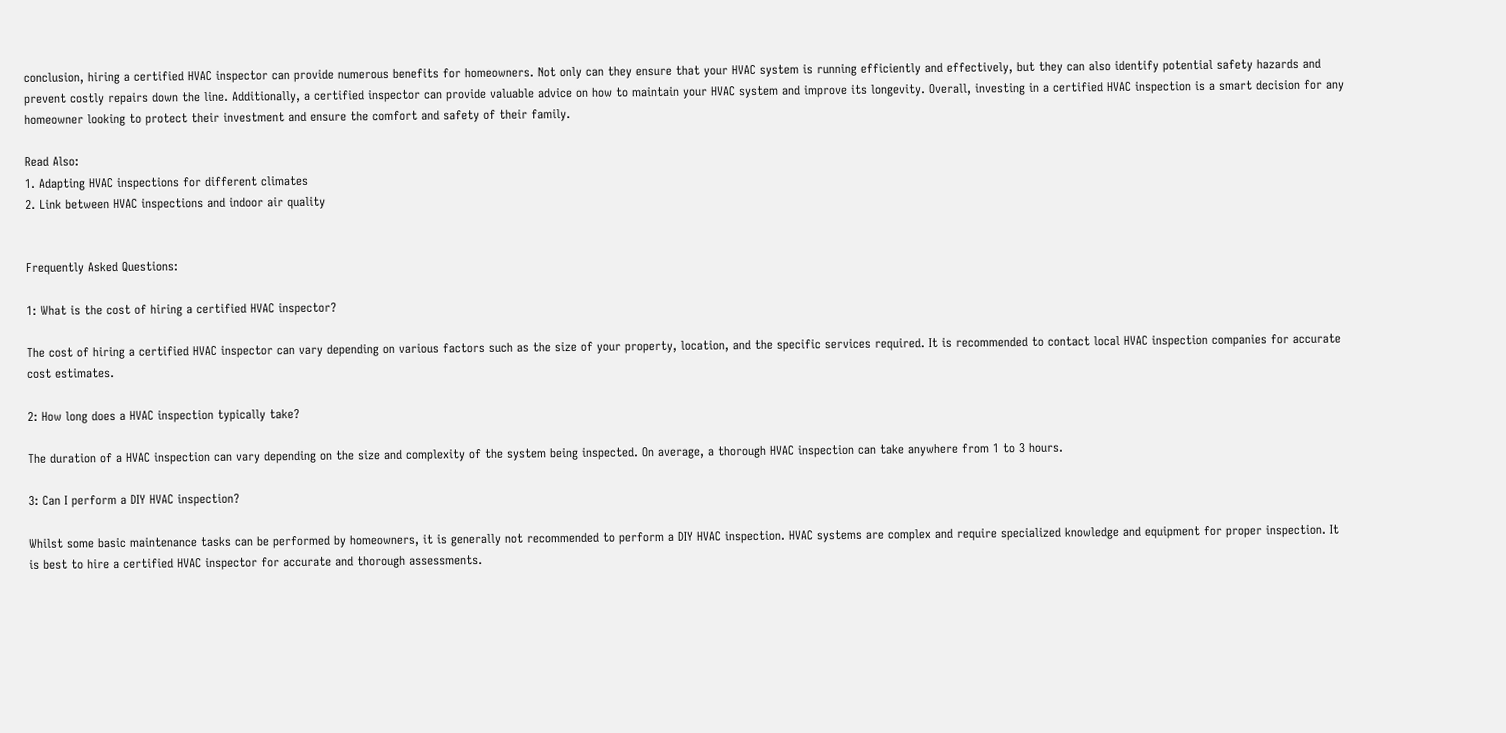conclusion, hiring a certified HVAC inspector can provide numerous benefits for homeowners. Not only can they ensure that your HVAC system is running efficiently and effectively, but they can also identify potential safety hazards and prevent costly repairs down the line. Additionally, a certified inspector can provide valuable advice on how to maintain your HVAC system and improve its longevity. Overall, investing in a certified HVAC inspection is a smart decision for any homeowner looking to protect their investment and ensure the comfort and safety of their family.

Read Also:
1. Adapting HVAC inspections for different climates
2. Link between HVAC inspections and indoor air quality


Frequently Asked Questions:

1: What is the cost of hiring a certified HVAC inspector?

The cost of hiring a certified HVAC inspector can vary depending on various factors such as the size of your property, location, and the specific services required. It is recommended to contact local HVAC inspection companies for accurate cost estimates.

2: How long does a HVAC inspection typically take?

The duration of a HVAC inspection can vary depending on the size and complexity of the system being inspected. On average, a thorough HVAC inspection can take anywhere from 1 to 3 hours.

3: Can I perform a DIY HVAC inspection?

Whilst some basic maintenance tasks can be performed by homeowners, it is generally not recommended to perform a DIY HVAC inspection. HVAC systems are complex and require specialized knowledge and equipment for proper inspection. It is best to hire a certified HVAC inspector for accurate and thorough assessments.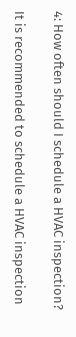4: How often should I schedule a HVAC inspection?

It is recommended to schedule a HVAC inspection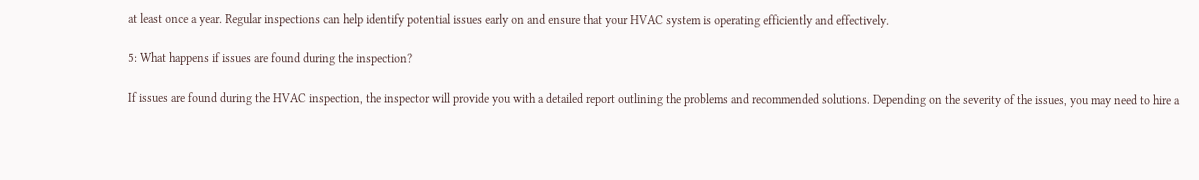at least once a year. Regular inspections can help identify potential issues early on and ensure that your HVAC system is operating efficiently and effectively.

5: What happens if issues are found during the inspection?

If issues are found during the HVAC inspection, the inspector will provide you with a detailed report outlining the problems and recommended solutions. Depending on the severity of the issues, you may need to hire a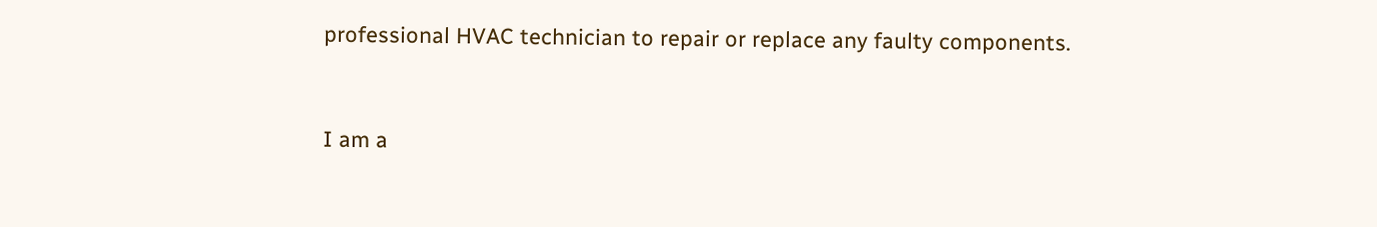professional HVAC technician to repair or replace any faulty components.


I am a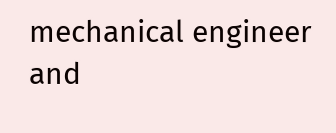mechanical engineer and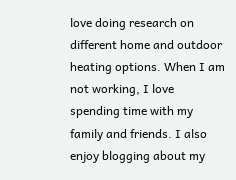love doing research on different home and outdoor heating options. When I am not working, I love spending time with my family and friends. I also enjoy blogging about my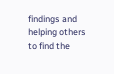findings and helping others to find the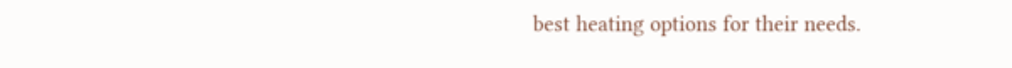best heating options for their needs.